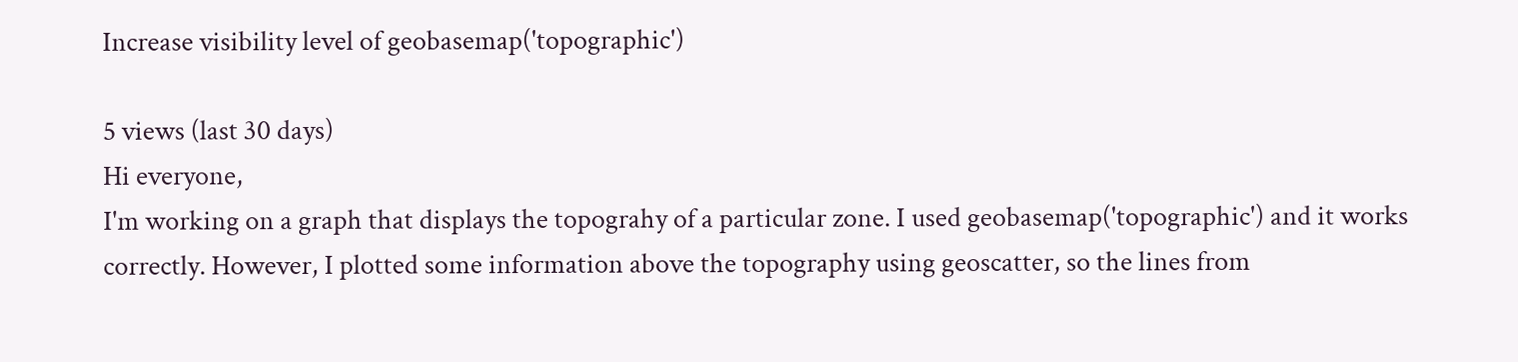Increase visibility level of geobasemap('topographic')

5 views (last 30 days)
Hi everyone,
I'm working on a graph that displays the topograhy of a particular zone. I used geobasemap('topographic') and it works correctly. However, I plotted some information above the topography using geoscatter, so the lines from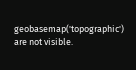geobasemap('topographic') are not visible.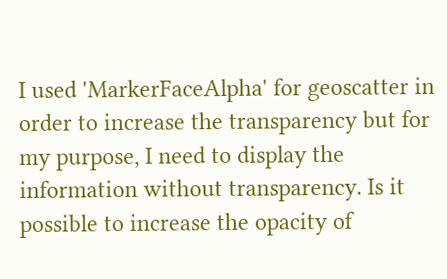I used 'MarkerFaceAlpha' for geoscatter in order to increase the transparency but for my purpose, I need to display the information without transparency. Is it possible to increase the opacity of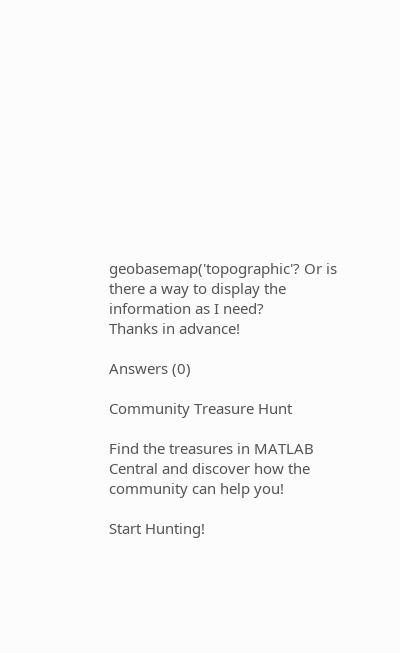geobasemap('topographic'? Or is there a way to display the information as I need?
Thanks in advance!

Answers (0)

Community Treasure Hunt

Find the treasures in MATLAB Central and discover how the community can help you!

Start Hunting!